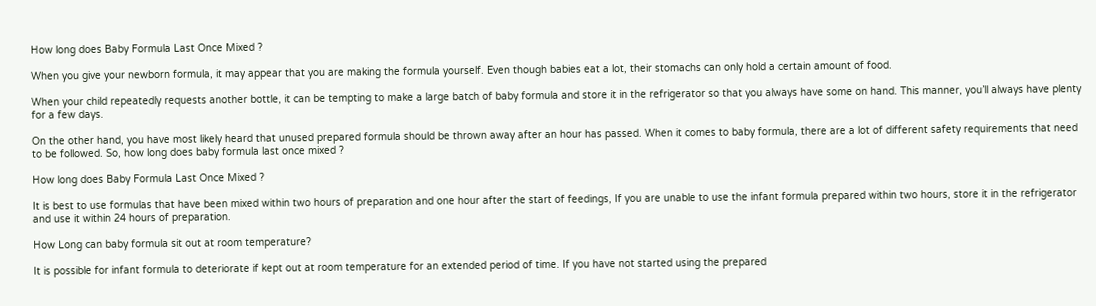How long does Baby Formula Last Once Mixed ?

When you give your newborn formula, it may appear that you are making the formula yourself. Even though babies eat a lot, their stomachs can only hold a certain amount of food.

When your child repeatedly requests another bottle, it can be tempting to make a large batch of baby formula and store it in the refrigerator so that you always have some on hand. This manner, you’ll always have plenty for a few days.

On the other hand, you have most likely heard that unused prepared formula should be thrown away after an hour has passed. When it comes to baby formula, there are a lot of different safety requirements that need to be followed. So, how long does baby formula last once mixed ?

How long does Baby Formula Last Once Mixed ?

It is best to use formulas that have been mixed within two hours of preparation and one hour after the start of feedings, If you are unable to use the infant formula prepared within two hours, store it in the refrigerator and use it within 24 hours of preparation.

How Long can baby formula sit out at room temperature?

It is possible for infant formula to deteriorate if kept out at room temperature for an extended period of time. If you have not started using the prepared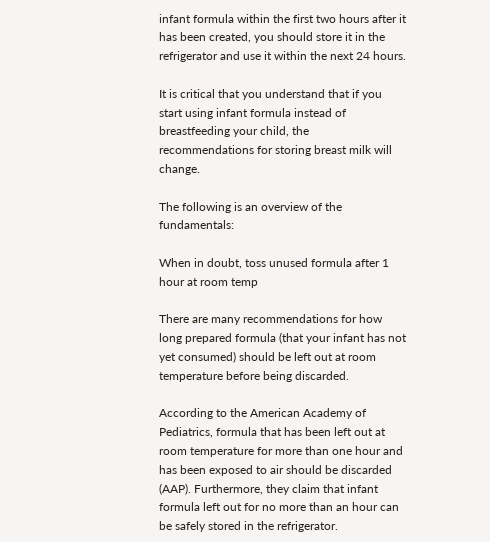infant formula within the first two hours after it has been created, you should store it in the refrigerator and use it within the next 24 hours.

It is critical that you understand that if you start using infant formula instead of breastfeeding your child, the recommendations for storing breast milk will change.

The following is an overview of the fundamentals:

When in doubt, toss unused formula after 1 hour at room temp

There are many recommendations for how long prepared formula (that your infant has not yet consumed) should be left out at room temperature before being discarded.

According to the American Academy of Pediatrics, formula that has been left out at room temperature for more than one hour and has been exposed to air should be discarded (AAP). Furthermore, they claim that infant formula left out for no more than an hour can be safely stored in the refrigerator.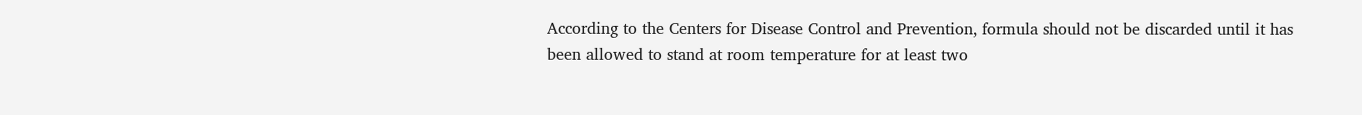According to the Centers for Disease Control and Prevention, formula should not be discarded until it has been allowed to stand at room temperature for at least two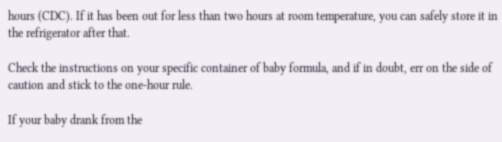hours (CDC). If it has been out for less than two hours at room temperature, you can safely store it in the refrigerator after that.

Check the instructions on your specific container of baby formula, and if in doubt, err on the side of caution and stick to the one-hour rule.

If your baby drank from the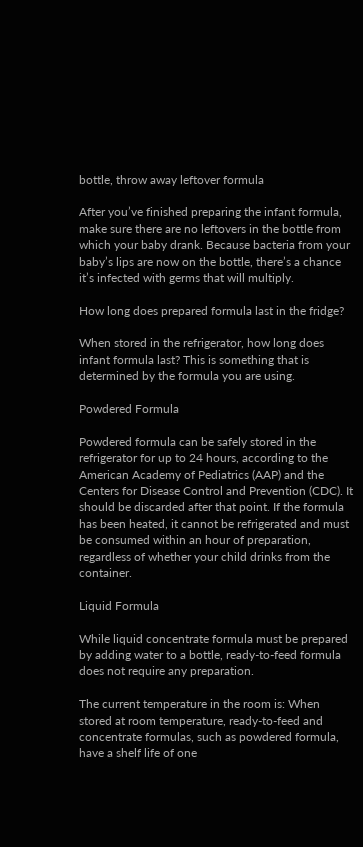bottle, throw away leftover formula

After you’ve finished preparing the infant formula, make sure there are no leftovers in the bottle from which your baby drank. Because bacteria from your baby’s lips are now on the bottle, there’s a chance it’s infected with germs that will multiply.

How long does prepared formula last in the fridge?

When stored in the refrigerator, how long does infant formula last? This is something that is determined by the formula you are using.

Powdered Formula

Powdered formula can be safely stored in the refrigerator for up to 24 hours, according to the American Academy of Pediatrics (AAP) and the Centers for Disease Control and Prevention (CDC). It should be discarded after that point. If the formula has been heated, it cannot be refrigerated and must be consumed within an hour of preparation, regardless of whether your child drinks from the container.

Liquid Formula

While liquid concentrate formula must be prepared by adding water to a bottle, ready-to-feed formula does not require any preparation.

The current temperature in the room is: When stored at room temperature, ready-to-feed and concentrate formulas, such as powdered formula, have a shelf life of one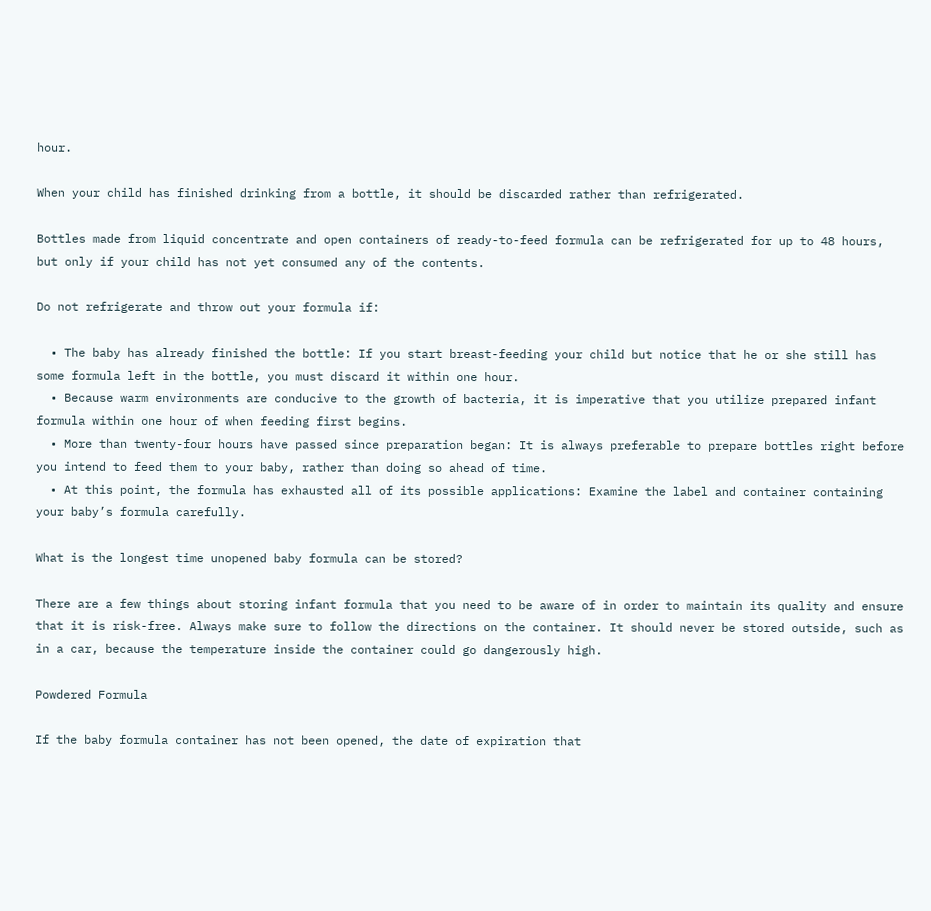hour.

When your child has finished drinking from a bottle, it should be discarded rather than refrigerated.

Bottles made from liquid concentrate and open containers of ready-to-feed formula can be refrigerated for up to 48 hours, but only if your child has not yet consumed any of the contents.

Do not refrigerate and throw out your formula if:

  • The baby has already finished the bottle: If you start breast-feeding your child but notice that he or she still has some formula left in the bottle, you must discard it within one hour.
  • Because warm environments are conducive to the growth of bacteria, it is imperative that you utilize prepared infant formula within one hour of when feeding first begins.
  • More than twenty-four hours have passed since preparation began: It is always preferable to prepare bottles right before you intend to feed them to your baby, rather than doing so ahead of time.
  • At this point, the formula has exhausted all of its possible applications: Examine the label and container containing your baby’s formula carefully.

What is the longest time unopened baby formula can be stored?

There are a few things about storing infant formula that you need to be aware of in order to maintain its quality and ensure that it is risk-free. Always make sure to follow the directions on the container. It should never be stored outside, such as in a car, because the temperature inside the container could go dangerously high.

Powdered Formula

If the baby formula container has not been opened, the date of expiration that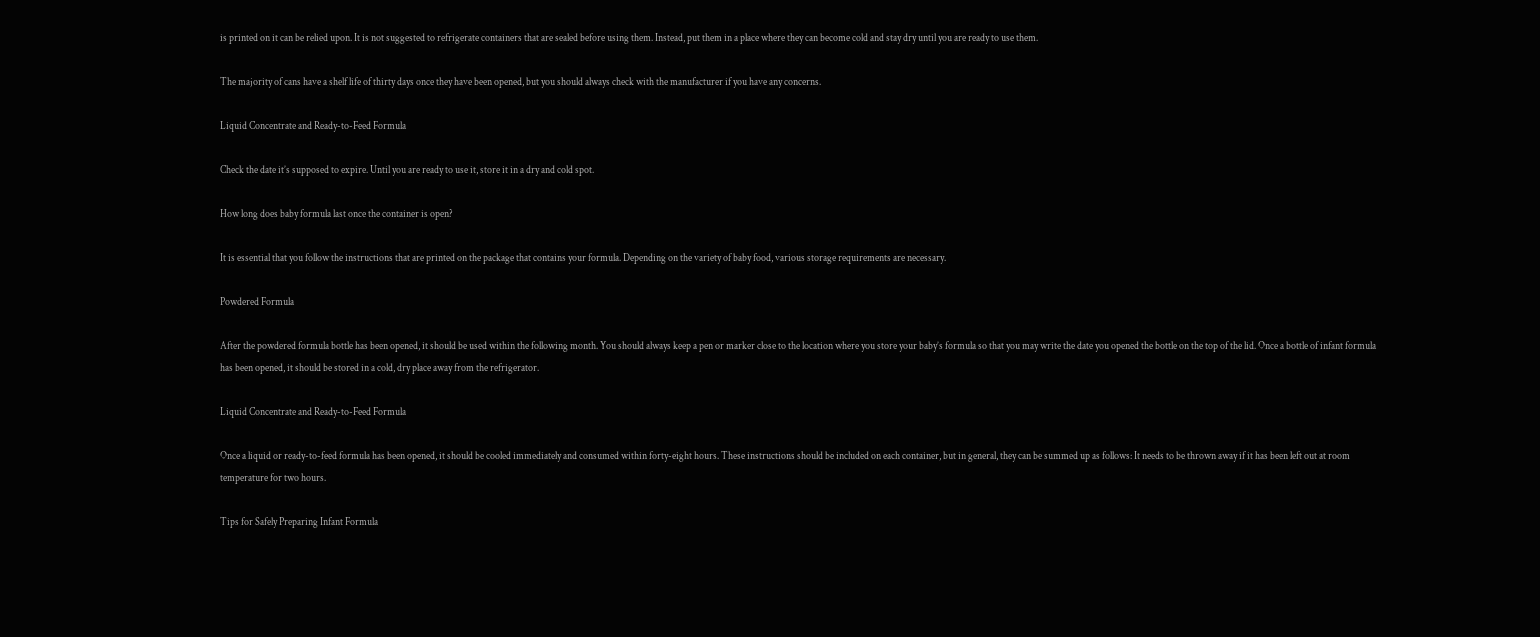is printed on it can be relied upon. It is not suggested to refrigerate containers that are sealed before using them. Instead, put them in a place where they can become cold and stay dry until you are ready to use them.

The majority of cans have a shelf life of thirty days once they have been opened, but you should always check with the manufacturer if you have any concerns.

Liquid Concentrate and Ready-to-Feed Formula

Check the date it’s supposed to expire. Until you are ready to use it, store it in a dry and cold spot.

How long does baby formula last once the container is open?

It is essential that you follow the instructions that are printed on the package that contains your formula. Depending on the variety of baby food, various storage requirements are necessary.

Powdered Formula

After the powdered formula bottle has been opened, it should be used within the following month. You should always keep a pen or marker close to the location where you store your baby’s formula so that you may write the date you opened the bottle on the top of the lid. Once a bottle of infant formula has been opened, it should be stored in a cold, dry place away from the refrigerator.

Liquid Concentrate and Ready-to-Feed Formula

Once a liquid or ready-to-feed formula has been opened, it should be cooled immediately and consumed within forty-eight hours. These instructions should be included on each container, but in general, they can be summed up as follows: It needs to be thrown away if it has been left out at room temperature for two hours.

Tips for Safely Preparing Infant Formula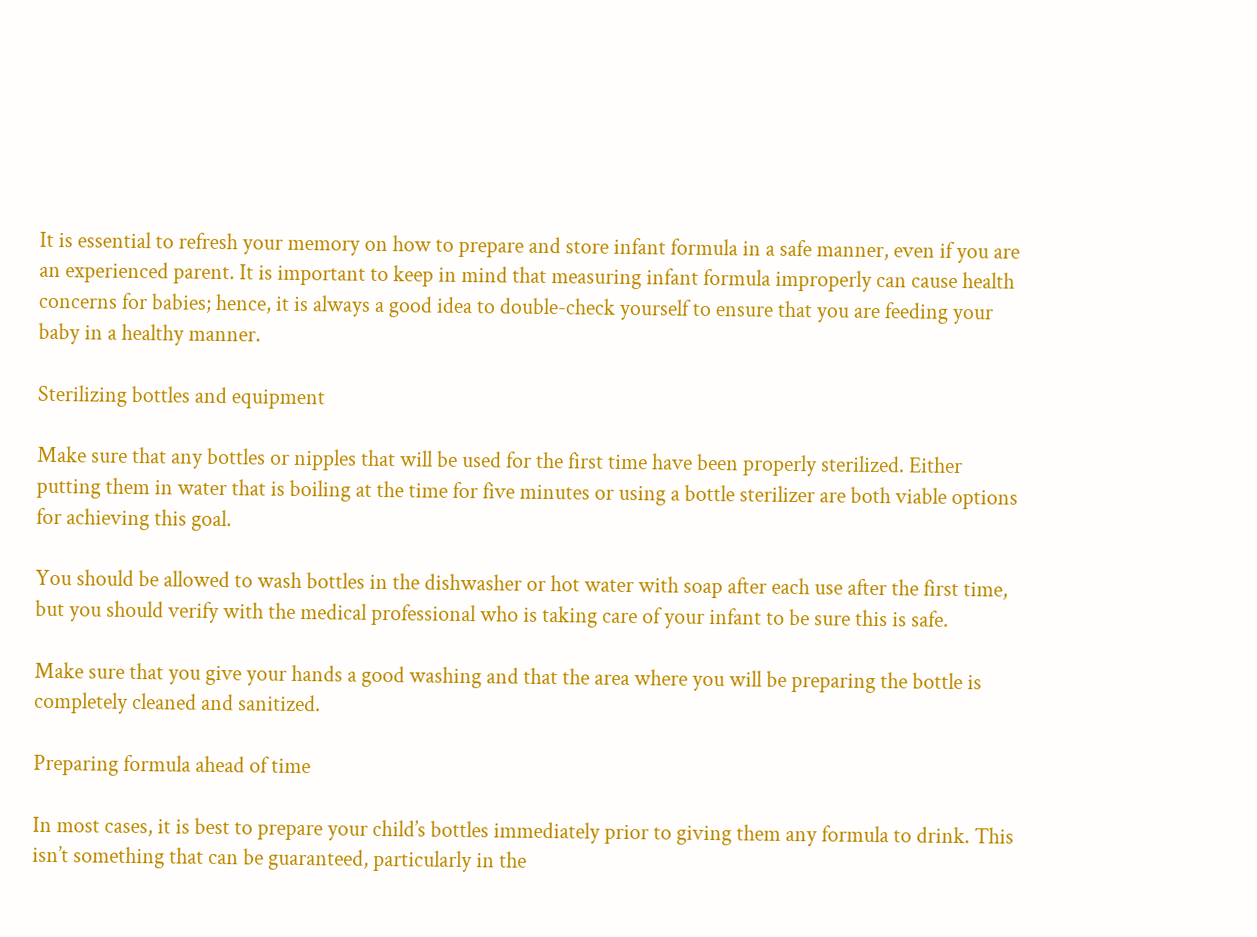It is essential to refresh your memory on how to prepare and store infant formula in a safe manner, even if you are an experienced parent. It is important to keep in mind that measuring infant formula improperly can cause health concerns for babies; hence, it is always a good idea to double-check yourself to ensure that you are feeding your baby in a healthy manner.

Sterilizing bottles and equipment

Make sure that any bottles or nipples that will be used for the first time have been properly sterilized. Either putting them in water that is boiling at the time for five minutes or using a bottle sterilizer are both viable options for achieving this goal.

You should be allowed to wash bottles in the dishwasher or hot water with soap after each use after the first time, but you should verify with the medical professional who is taking care of your infant to be sure this is safe.

Make sure that you give your hands a good washing and that the area where you will be preparing the bottle is completely cleaned and sanitized.

Preparing formula ahead of time

In most cases, it is best to prepare your child’s bottles immediately prior to giving them any formula to drink. This isn’t something that can be guaranteed, particularly in the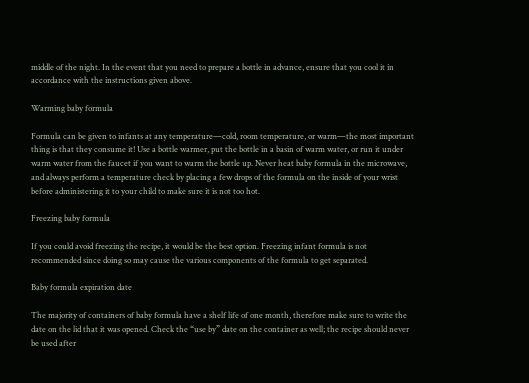middle of the night. In the event that you need to prepare a bottle in advance, ensure that you cool it in accordance with the instructions given above.

Warming baby formula

Formula can be given to infants at any temperature—cold, room temperature, or warm—the most important thing is that they consume it! Use a bottle warmer, put the bottle in a basin of warm water, or run it under warm water from the faucet if you want to warm the bottle up. Never heat baby formula in the microwave, and always perform a temperature check by placing a few drops of the formula on the inside of your wrist before administering it to your child to make sure it is not too hot.

Freezing baby formula

If you could avoid freezing the recipe, it would be the best option. Freezing infant formula is not recommended since doing so may cause the various components of the formula to get separated.

Baby formula expiration date

The majority of containers of baby formula have a shelf life of one month, therefore make sure to write the date on the lid that it was opened. Check the “use by” date on the container as well; the recipe should never be used after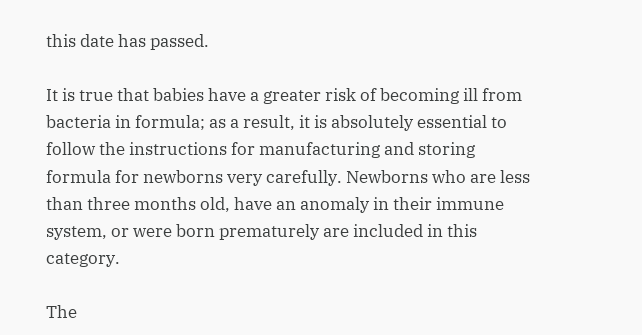this date has passed.

It is true that babies have a greater risk of becoming ill from bacteria in formula; as a result, it is absolutely essential to follow the instructions for manufacturing and storing formula for newborns very carefully. Newborns who are less than three months old, have an anomaly in their immune system, or were born prematurely are included in this category.

The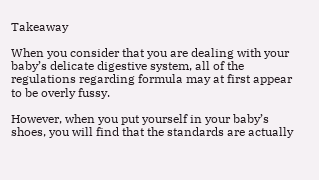Takeaway

When you consider that you are dealing with your baby’s delicate digestive system, all of the regulations regarding formula may at first appear to be overly fussy.

However, when you put yourself in your baby’s shoes, you will find that the standards are actually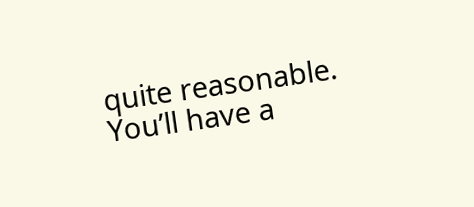quite reasonable. You’ll have a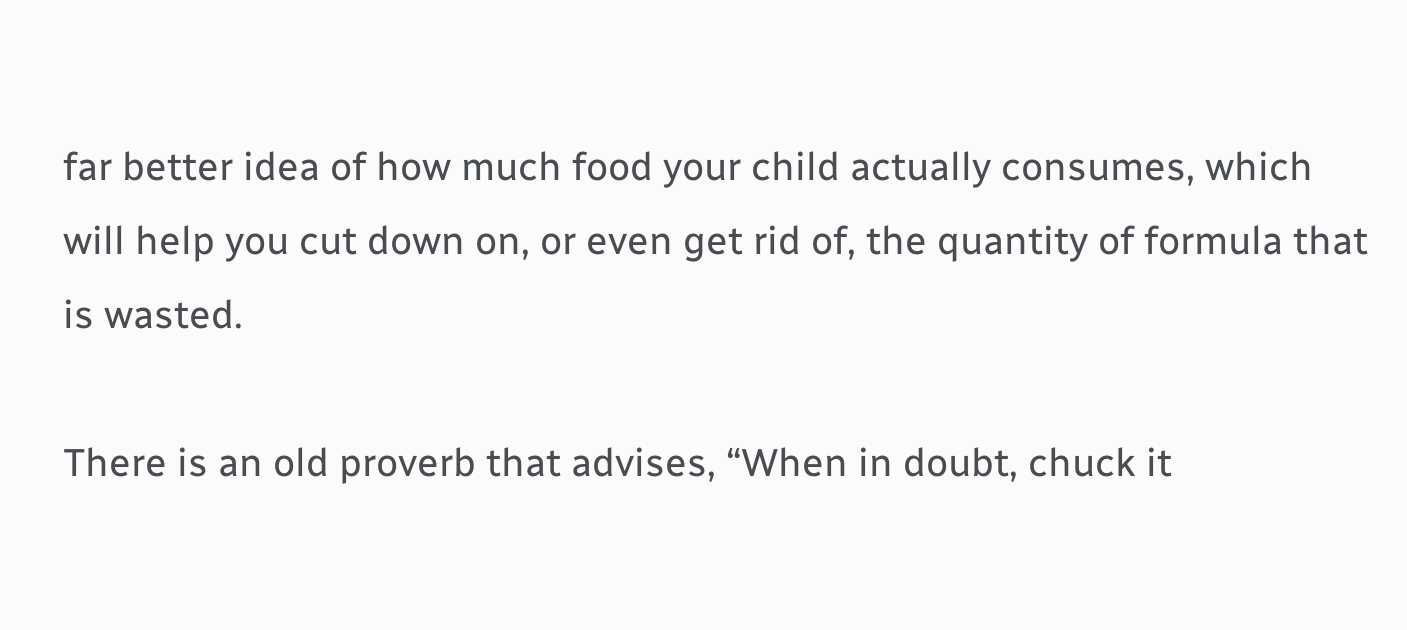far better idea of how much food your child actually consumes, which will help you cut down on, or even get rid of, the quantity of formula that is wasted.

There is an old proverb that advises, “When in doubt, chuck it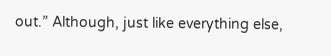out.” Although, just like everything else,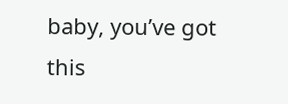baby, you’ve got this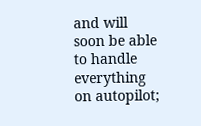and will soon be able to handle everything on autopilot;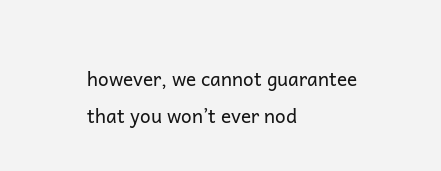however, we cannot guarantee that you won’t ever nod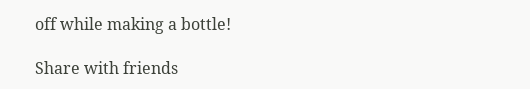off while making a bottle!

Share with friends